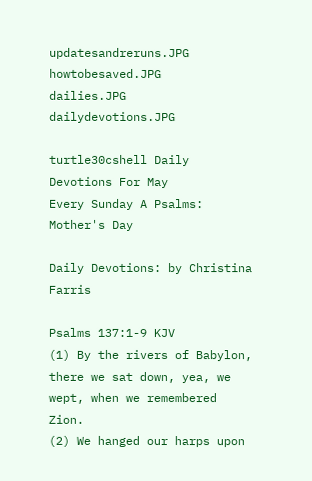updatesandreruns.JPG howtobesaved.JPG
dailies.JPG dailydevotions.JPG

turtle30cshell Daily Devotions For May
Every Sunday A Psalms: Mother's Day

Daily Devotions: by Christina Farris

Psalms 137:1-9 KJV
(1) By the rivers of Babylon, there we sat down, yea, we wept, when we remembered Zion.
(2) We hanged our harps upon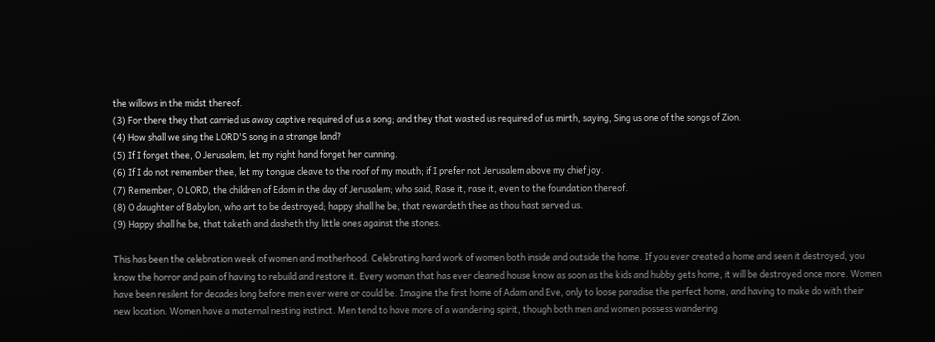the willows in the midst thereof.
(3) For there they that carried us away captive required of us a song; and they that wasted us required of us mirth, saying, Sing us one of the songs of Zion.
(4) How shall we sing the LORD'S song in a strange land?
(5) If I forget thee, O Jerusalem, let my right hand forget her cunning.
(6) If I do not remember thee, let my tongue cleave to the roof of my mouth; if I prefer not Jerusalem above my chief joy.
(7) Remember, O LORD, the children of Edom in the day of Jerusalem; who said, Rase it, rase it, even to the foundation thereof.
(8) O daughter of Babylon, who art to be destroyed; happy shall he be, that rewardeth thee as thou hast served us.
(9) Happy shall he be, that taketh and dasheth thy little ones against the stones.

This has been the celebration week of women and motherhood. Celebrating hard work of women both inside and outside the home. If you ever created a home and seen it destroyed, you know the horror and pain of having to rebuild and restore it. Every woman that has ever cleaned house know as soon as the kids and hubby gets home, it will be destroyed once more. Women have been resilent for decades long before men ever were or could be. Imagine the first home of Adam and Eve, only to loose paradise the perfect home, and having to make do with their new location. Women have a maternal nesting instinct. Men tend to have more of a wandering spirit, though both men and women possess wandering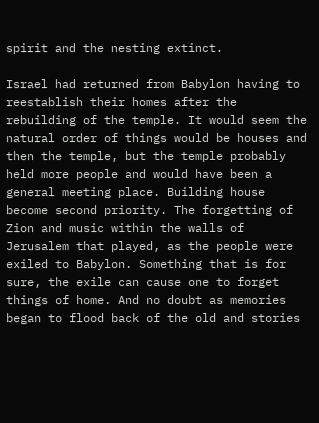spirit and the nesting extinct.

Israel had returned from Babylon having to reestablish their homes after the rebuilding of the temple. It would seem the natural order of things would be houses and then the temple, but the temple probably held more people and would have been a general meeting place. Building house become second priority. The forgetting of Zion and music within the walls of Jerusalem that played, as the people were exiled to Babylon. Something that is for sure, the exile can cause one to forget things of home. And no doubt as memories began to flood back of the old and stories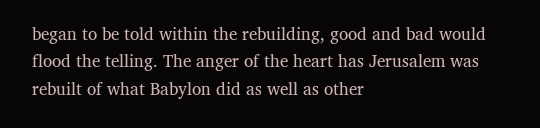began to be told within the rebuilding, good and bad would flood the telling. The anger of the heart has Jerusalem was rebuilt of what Babylon did as well as other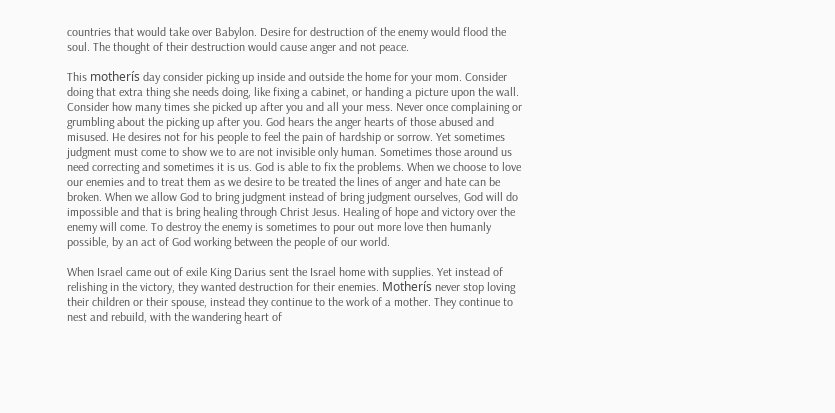countries that would take over Babylon. Desire for destruction of the enemy would flood the soul. The thought of their destruction would cause anger and not peace.

This motherís day consider picking up inside and outside the home for your mom. Consider doing that extra thing she needs doing, like fixing a cabinet, or handing a picture upon the wall. Consider how many times she picked up after you and all your mess. Never once complaining or grumbling about the picking up after you. God hears the anger hearts of those abused and misused. He desires not for his people to feel the pain of hardship or sorrow. Yet sometimes judgment must come to show we to are not invisible only human. Sometimes those around us need correcting and sometimes it is us. God is able to fix the problems. When we choose to love our enemies and to treat them as we desire to be treated the lines of anger and hate can be broken. When we allow God to bring judgment instead of bring judgment ourselves, God will do impossible and that is bring healing through Christ Jesus. Healing of hope and victory over the enemy will come. To destroy the enemy is sometimes to pour out more love then humanly possible, by an act of God working between the people of our world.

When Israel came out of exile King Darius sent the Israel home with supplies. Yet instead of relishing in the victory, they wanted destruction for their enemies. Motherís never stop loving their children or their spouse, instead they continue to the work of a mother. They continue to nest and rebuild, with the wandering heart of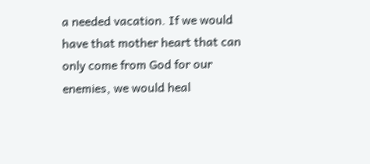a needed vacation. If we would have that mother heart that can only come from God for our enemies, we would heal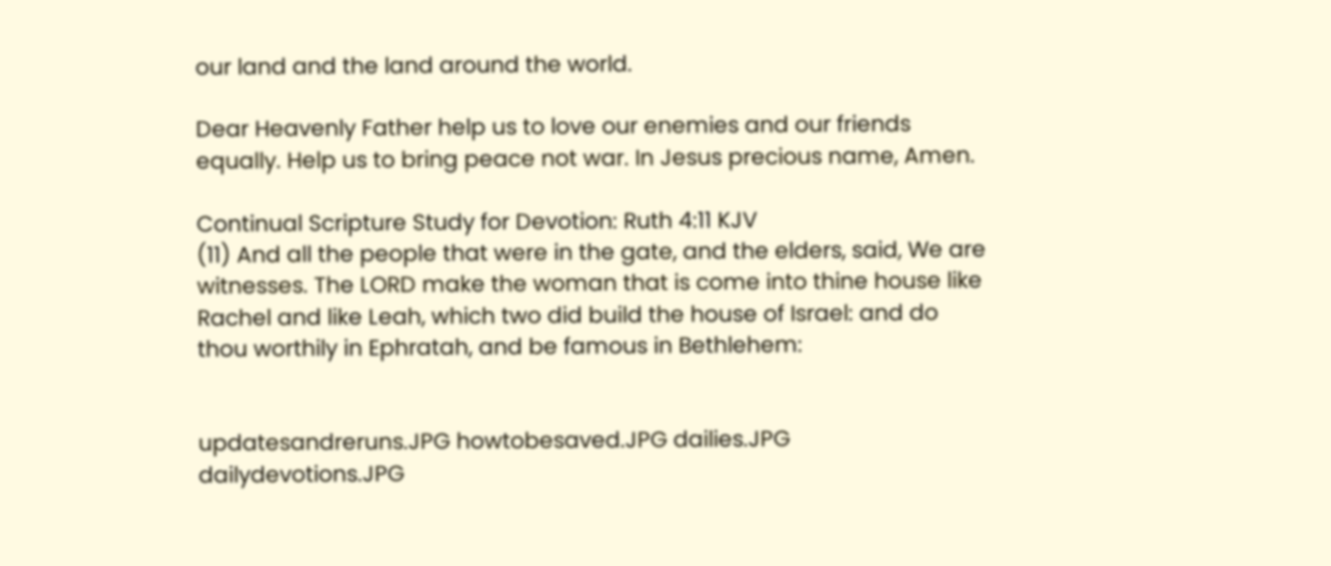our land and the land around the world.

Dear Heavenly Father help us to love our enemies and our friends equally. Help us to bring peace not war. In Jesus precious name, Amen.

Continual Scripture Study for Devotion: Ruth 4:11 KJV
(11) And all the people that were in the gate, and the elders, said, We are witnesses. The LORD make the woman that is come into thine house like Rachel and like Leah, which two did build the house of Israel: and do thou worthily in Ephratah, and be famous in Bethlehem:


updatesandreruns.JPG howtobesaved.JPG dailies.JPG dailydevotions.JPG